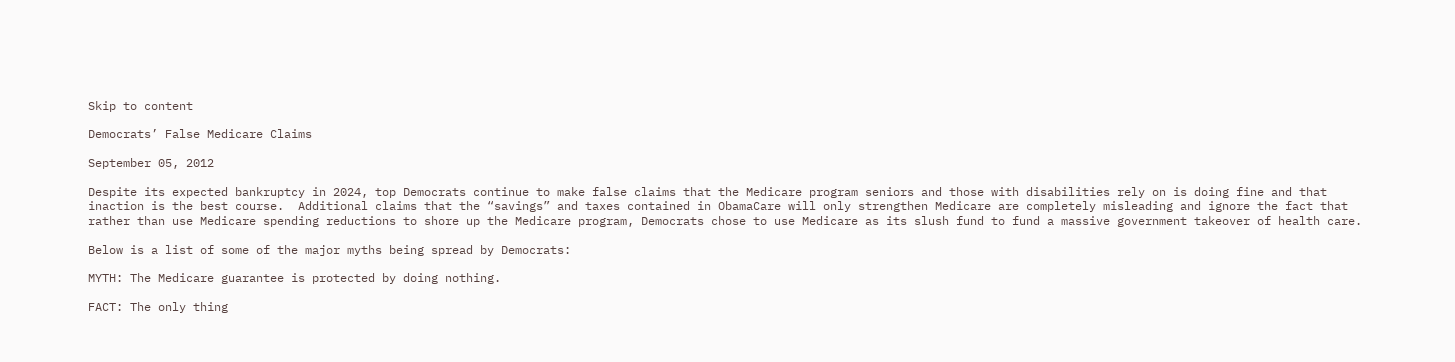Skip to content

Democrats’ False Medicare Claims

September 05, 2012

Despite its expected bankruptcy in 2024, top Democrats continue to make false claims that the Medicare program seniors and those with disabilities rely on is doing fine and that inaction is the best course.  Additional claims that the “savings” and taxes contained in ObamaCare will only strengthen Medicare are completely misleading and ignore the fact that rather than use Medicare spending reductions to shore up the Medicare program, Democrats chose to use Medicare as its slush fund to fund a massive government takeover of health care.

Below is a list of some of the major myths being spread by Democrats:

MYTH: The Medicare guarantee is protected by doing nothing.

FACT: The only thing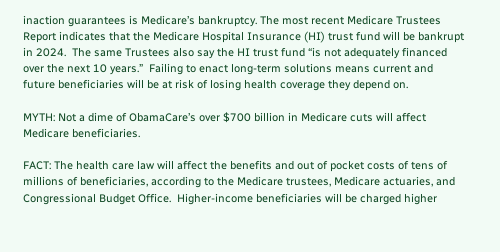inaction guarantees is Medicare’s bankruptcy. The most recent Medicare Trustees Report indicates that the Medicare Hospital Insurance (HI) trust fund will be bankrupt in 2024.  The same Trustees also say the HI trust fund “is not adequately financed over the next 10 years.”  Failing to enact long-term solutions means current and future beneficiaries will be at risk of losing health coverage they depend on.

MYTH: Not a dime of ObamaCare’s over $700 billion in Medicare cuts will affect Medicare beneficiaries.

FACT: The health care law will affect the benefits and out of pocket costs of tens of millions of beneficiaries, according to the Medicare trustees, Medicare actuaries, and Congressional Budget Office.  Higher-income beneficiaries will be charged higher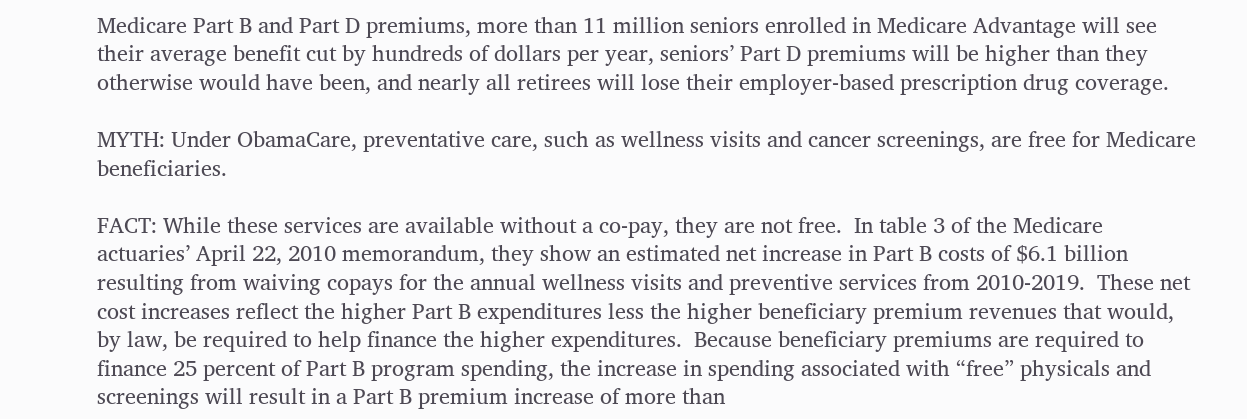Medicare Part B and Part D premiums, more than 11 million seniors enrolled in Medicare Advantage will see their average benefit cut by hundreds of dollars per year, seniors’ Part D premiums will be higher than they otherwise would have been, and nearly all retirees will lose their employer-based prescription drug coverage.

MYTH: Under ObamaCare, preventative care, such as wellness visits and cancer screenings, are free for Medicare beneficiaries.

FACT: While these services are available without a co-pay, they are not free.  In table 3 of the Medicare actuaries’ April 22, 2010 memorandum, they show an estimated net increase in Part B costs of $6.1 billion resulting from waiving copays for the annual wellness visits and preventive services from 2010-2019.  These net cost increases reflect the higher Part B expenditures less the higher beneficiary premium revenues that would, by law, be required to help finance the higher expenditures.  Because beneficiary premiums are required to finance 25 percent of Part B program spending, the increase in spending associated with “free” physicals and screenings will result in a Part B premium increase of more than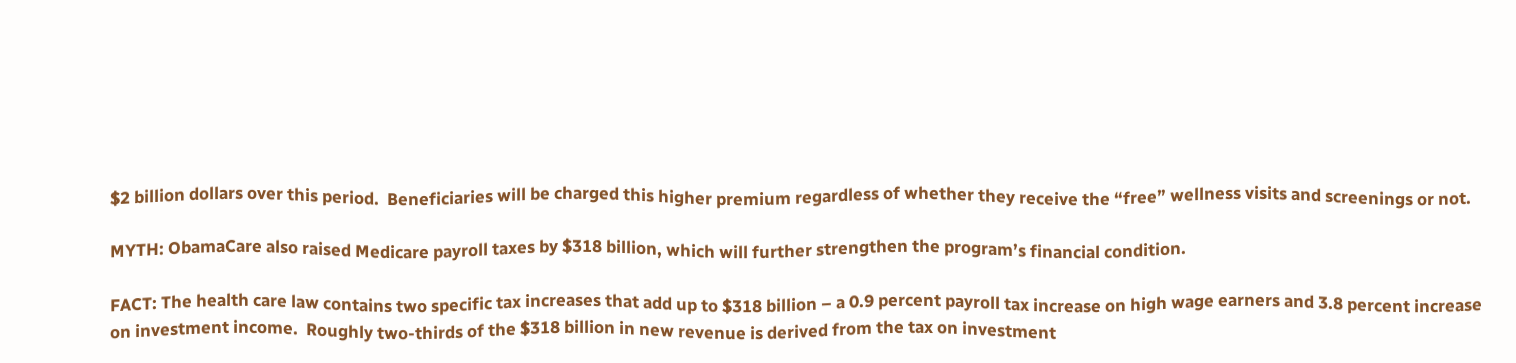$2 billion dollars over this period.  Beneficiaries will be charged this higher premium regardless of whether they receive the “free” wellness visits and screenings or not.

MYTH: ObamaCare also raised Medicare payroll taxes by $318 billion, which will further strengthen the program’s financial condition.

FACT: The health care law contains two specific tax increases that add up to $318 billion – a 0.9 percent payroll tax increase on high wage earners and 3.8 percent increase on investment income.  Roughly two-thirds of the $318 billion in new revenue is derived from the tax on investment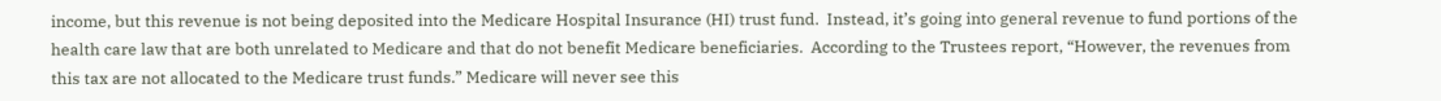income, but this revenue is not being deposited into the Medicare Hospital Insurance (HI) trust fund.  Instead, it’s going into general revenue to fund portions of the health care law that are both unrelated to Medicare and that do not benefit Medicare beneficiaries.  According to the Trustees report, “However, the revenues from this tax are not allocated to the Medicare trust funds.” Medicare will never see this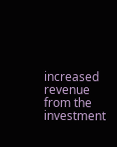increased revenue from the investment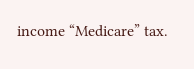income “Medicare” tax.